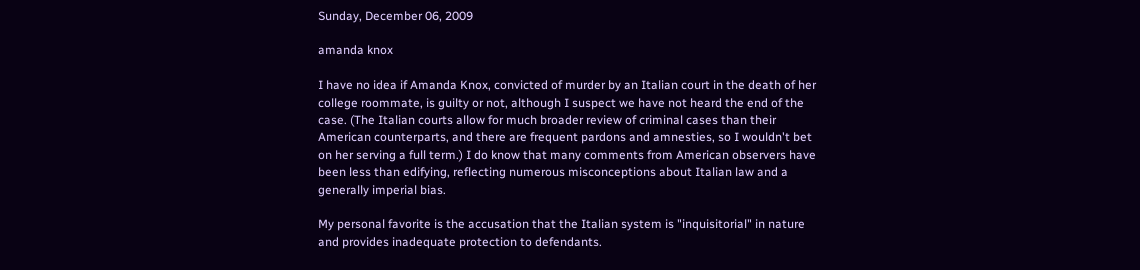Sunday, December 06, 2009

amanda knox

I have no idea if Amanda Knox, convicted of murder by an Italian court in the death of her college roommate, is guilty or not, although I suspect we have not heard the end of the case. (The Italian courts allow for much broader review of criminal cases than their American counterparts, and there are frequent pardons and amnesties, so I wouldn't bet on her serving a full term.) I do know that many comments from American observers have been less than edifying, reflecting numerous misconceptions about Italian law and a generally imperial bias.

My personal favorite is the accusation that the Italian system is "inquisitorial" in nature and provides inadequate protection to defendants.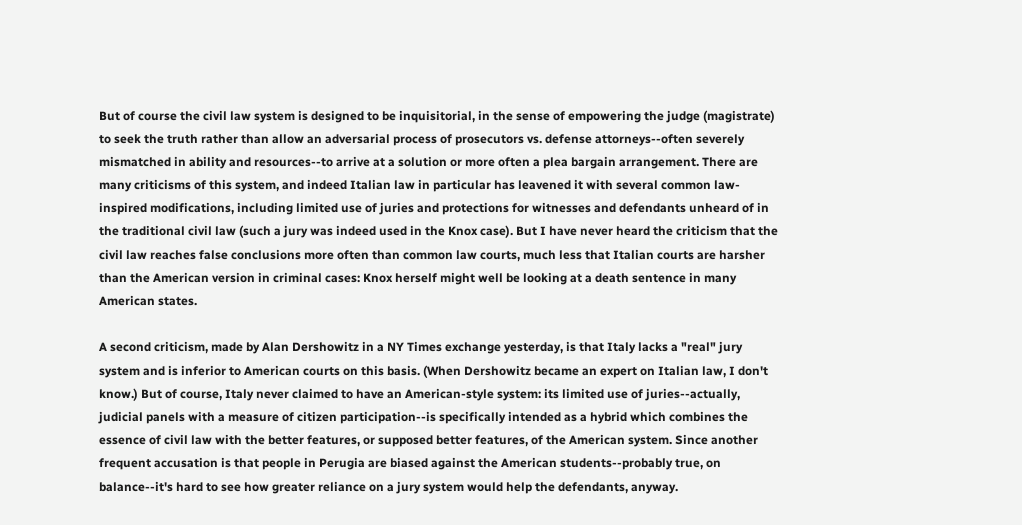But of course the civil law system is designed to be inquisitorial, in the sense of empowering the judge (magistrate) to seek the truth rather than allow an adversarial process of prosecutors vs. defense attorneys--often severely mismatched in ability and resources--to arrive at a solution or more often a plea bargain arrangement. There are many criticisms of this system, and indeed Italian law in particular has leavened it with several common law-inspired modifications, including limited use of juries and protections for witnesses and defendants unheard of in the traditional civil law (such a jury was indeed used in the Knox case). But I have never heard the criticism that the civil law reaches false conclusions more often than common law courts, much less that Italian courts are harsher than the American version in criminal cases: Knox herself might well be looking at a death sentence in many American states.

A second criticism, made by Alan Dershowitz in a NY Times exchange yesterday, is that Italy lacks a "real" jury system and is inferior to American courts on this basis. (When Dershowitz became an expert on Italian law, I don't know.) But of course, Italy never claimed to have an American-style system: its limited use of juries--actually, judicial panels with a measure of citizen participation--is specifically intended as a hybrid which combines the essence of civil law with the better features, or supposed better features, of the American system. Since another frequent accusation is that people in Perugia are biased against the American students--probably true, on balance--it's hard to see how greater reliance on a jury system would help the defendants, anyway.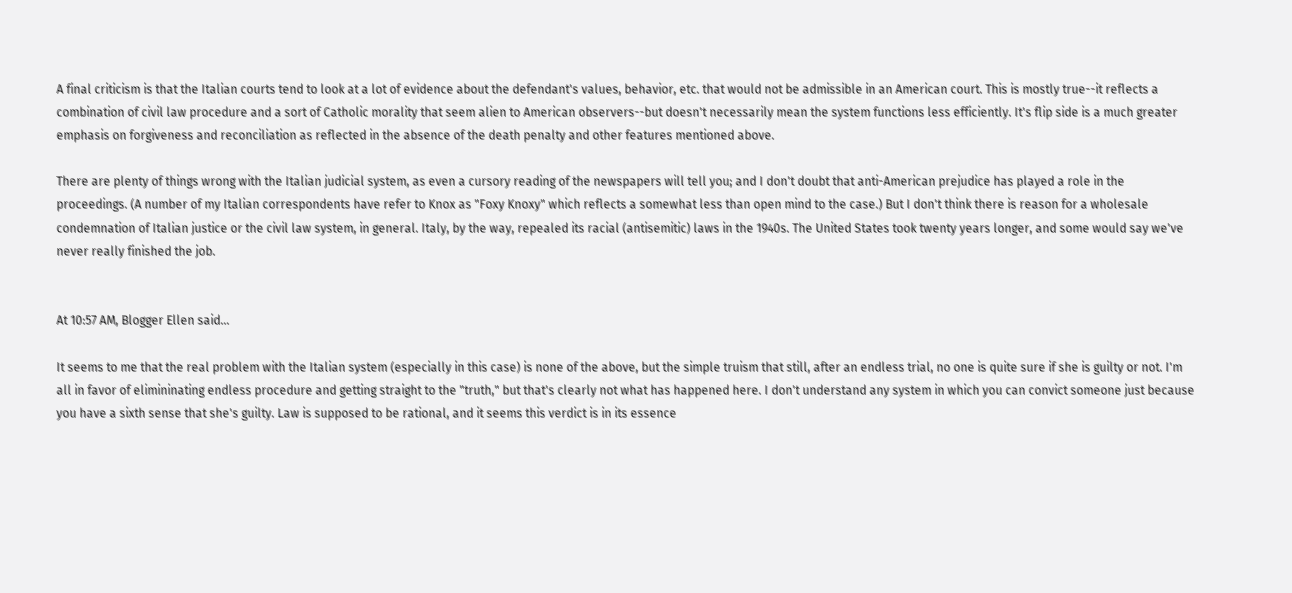A final criticism is that the Italian courts tend to look at a lot of evidence about the defendant's values, behavior, etc. that would not be admissible in an American court. This is mostly true--it reflects a combination of civil law procedure and a sort of Catholic morality that seem alien to American observers--but doesn't necessarily mean the system functions less efficiently. It's flip side is a much greater emphasis on forgiveness and reconciliation as reflected in the absence of the death penalty and other features mentioned above.

There are plenty of things wrong with the Italian judicial system, as even a cursory reading of the newspapers will tell you; and I don't doubt that anti-American prejudice has played a role in the proceedings. (A number of my Italian correspondents have refer to Knox as "Foxy Knoxy" which reflects a somewhat less than open mind to the case.) But I don't think there is reason for a wholesale condemnation of Italian justice or the civil law system, in general. Italy, by the way, repealed its racial (antisemitic) laws in the 1940s. The United States took twenty years longer, and some would say we've never really finished the job.


At 10:57 AM, Blogger Ellen said...

It seems to me that the real problem with the Italian system (especially in this case) is none of the above, but the simple truism that still, after an endless trial, no one is quite sure if she is guilty or not. I'm all in favor of elimininating endless procedure and getting straight to the "truth," but that's clearly not what has happened here. I don't understand any system in which you can convict someone just because you have a sixth sense that she's guilty. Law is supposed to be rational, and it seems this verdict is in its essence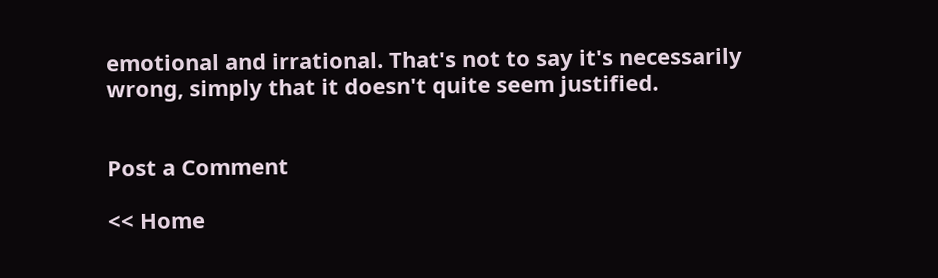emotional and irrational. That's not to say it's necessarily wrong, simply that it doesn't quite seem justified.


Post a Comment

<< Home